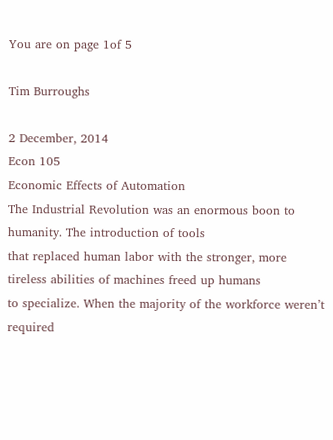You are on page 1of 5

Tim Burroughs

2 December, 2014
Econ 105
Economic Effects of Automation
The Industrial Revolution was an enormous boon to humanity. The introduction of tools
that replaced human labor with the stronger, more tireless abilities of machines freed up humans
to specialize. When the majority of the workforce weren’t required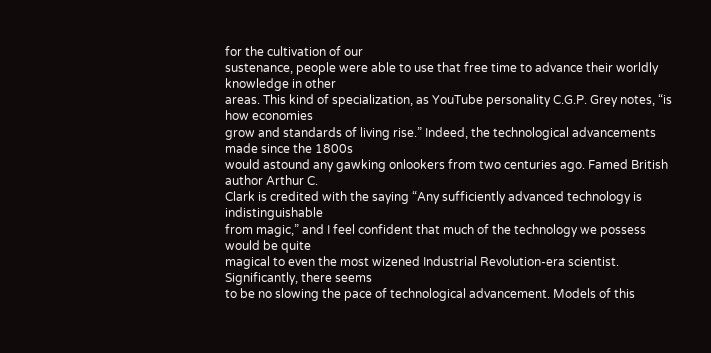for the cultivation of our
sustenance, people were able to use that free time to advance their worldly knowledge in other
areas. This kind of specialization, as YouTube personality C.G.P. Grey notes, “is how economies
grow and standards of living rise.” Indeed, the technological advancements made since the 1800s
would astound any gawking onlookers from two centuries ago. Famed British author Arthur C.
Clark is credited with the saying “Any sufficiently advanced technology is indistinguishable
from magic,” and I feel confident that much of the technology we possess would be quite
magical to even the most wizened Industrial Revolution-era scientist. Significantly, there seems
to be no slowing the pace of technological advancement. Models of this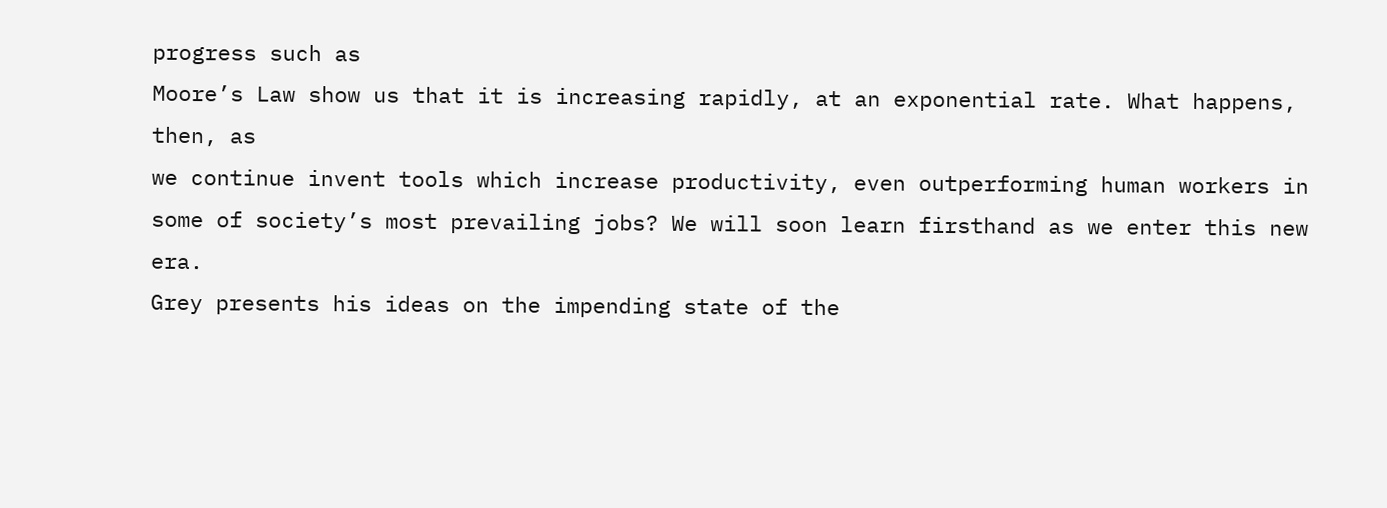progress such as
Moore’s Law show us that it is increasing rapidly, at an exponential rate. What happens, then, as
we continue invent tools which increase productivity, even outperforming human workers in
some of society’s most prevailing jobs? We will soon learn firsthand as we enter this new era.
Grey presents his ideas on the impending state of the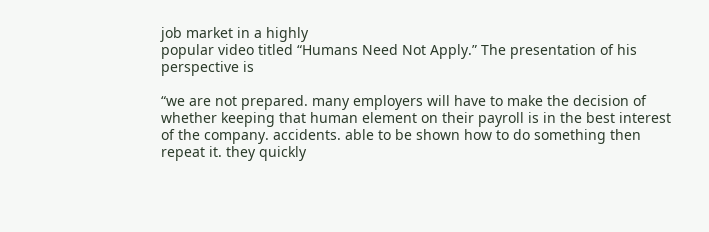job market in a highly
popular video titled “Humans Need Not Apply.” The presentation of his perspective is

“we are not prepared. many employers will have to make the decision of whether keeping that human element on their payroll is in the best interest of the company. accidents. able to be shown how to do something then repeat it. they quickly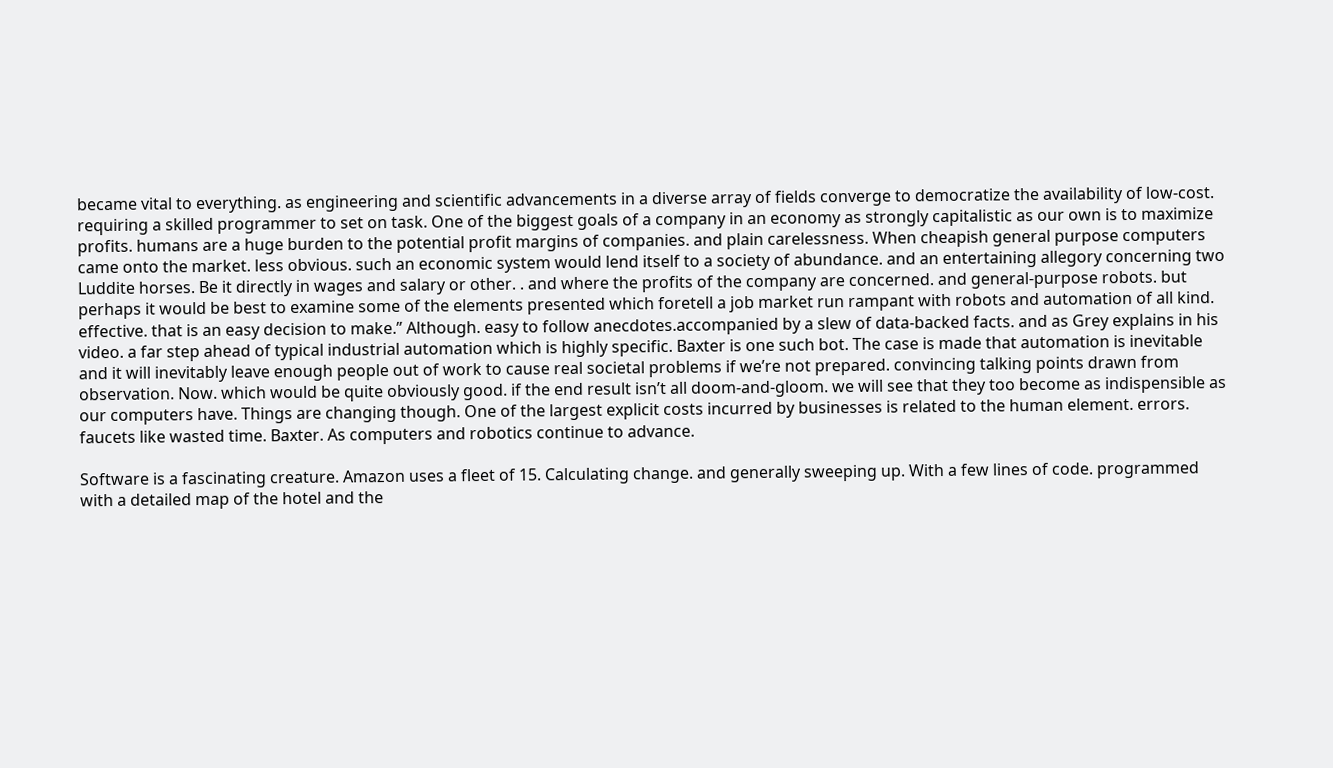became vital to everything. as engineering and scientific advancements in a diverse array of fields converge to democratize the availability of low-cost. requiring a skilled programmer to set on task. One of the biggest goals of a company in an economy as strongly capitalistic as our own is to maximize profits. humans are a huge burden to the potential profit margins of companies. and plain carelessness. When cheapish general purpose computers came onto the market. less obvious. such an economic system would lend itself to a society of abundance. and an entertaining allegory concerning two Luddite horses. Be it directly in wages and salary or other. . and where the profits of the company are concerned. and general-purpose robots. but perhaps it would be best to examine some of the elements presented which foretell a job market run rampant with robots and automation of all kind. effective. that is an easy decision to make.” Although. easy to follow anecdotes.accompanied by a slew of data-backed facts. and as Grey explains in his video. a far step ahead of typical industrial automation which is highly specific. Baxter is one such bot. The case is made that automation is inevitable and it will inevitably leave enough people out of work to cause real societal problems if we’re not prepared. convincing talking points drawn from observation. Now. which would be quite obviously good. if the end result isn’t all doom-and-gloom. we will see that they too become as indispensible as our computers have. Things are changing though. One of the largest explicit costs incurred by businesses is related to the human element. errors. faucets like wasted time. Baxter. As computers and robotics continue to advance.

Software is a fascinating creature. Amazon uses a fleet of 15. Calculating change. and generally sweeping up. With a few lines of code. programmed with a detailed map of the hotel and the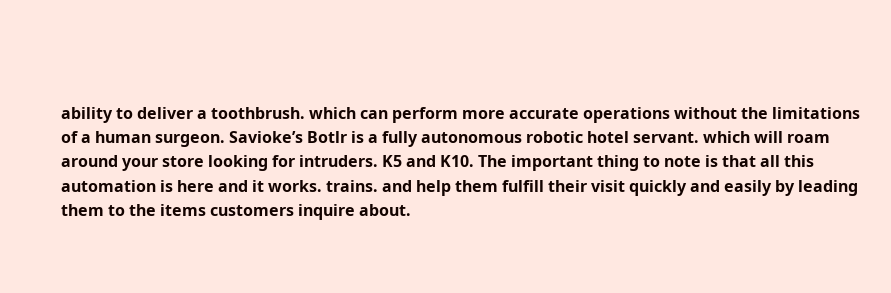ability to deliver a toothbrush. which can perform more accurate operations without the limitations of a human surgeon. Savioke’s Botlr is a fully autonomous robotic hotel servant. which will roam around your store looking for intruders. K5 and K10. The important thing to note is that all this automation is here and it works. trains. and help them fulfill their visit quickly and easily by leading them to the items customers inquire about.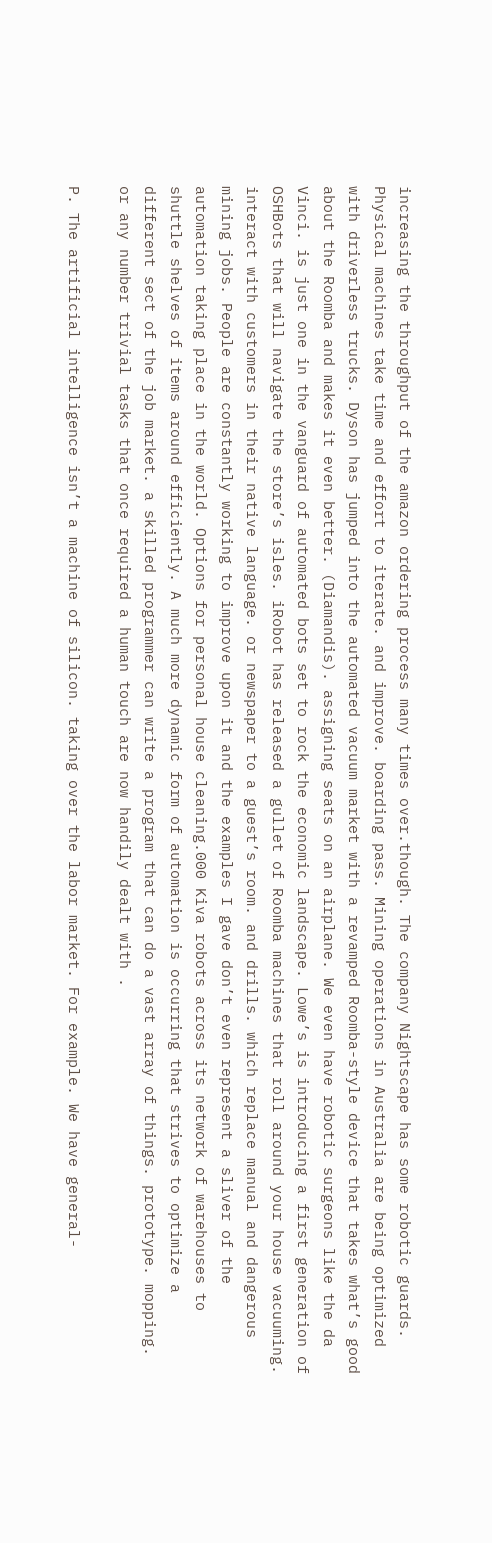increasing the throughput of the amazon ordering process many times over.though. The company Nightscape has some robotic guards. Physical machines take time and effort to iterate. and improve. boarding pass. Mining operations in Australia are being optimized with driverless trucks. Dyson has jumped into the automated vacuum market with a revamped Roomba-style device that takes what’s good about the Roomba and makes it even better. (Diamandis). assigning seats on an airplane. We even have robotic surgeons like the da Vinci. is just one in the vanguard of automated bots set to rock the economic landscape. Lowe’s is introducing a first generation of OSHBots that will navigate the store’s isles. iRobot has released a gullet of Roomba machines that roll around your house vacuuming. interact with customers in their native language. or newspaper to a guest’s room. and drills. which replace manual and dangerous mining jobs. People are constantly working to improve upon it and the examples I gave don’t even represent a sliver of the automation taking place in the world. Options for personal house cleaning.000 Kiva robots across its network of warehouses to shuttle shelves of items around efficiently. A much more dynamic form of automation is occurring that strives to optimize a different sect of the job market. a skilled programmer can write a program that can do a vast array of things. prototype. mopping. or any number trivial tasks that once required a human touch are now handily dealt with .

P. The artificial intelligence isn’t a machine of silicon. taking over the labor market. For example. We have general-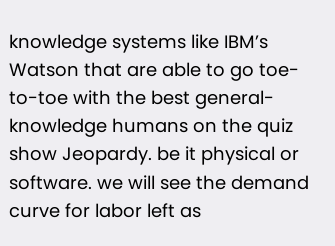knowledge systems like IBM’s Watson that are able to go toe-to-toe with the best general-knowledge humans on the quiz show Jeopardy. be it physical or software. we will see the demand curve for labor left as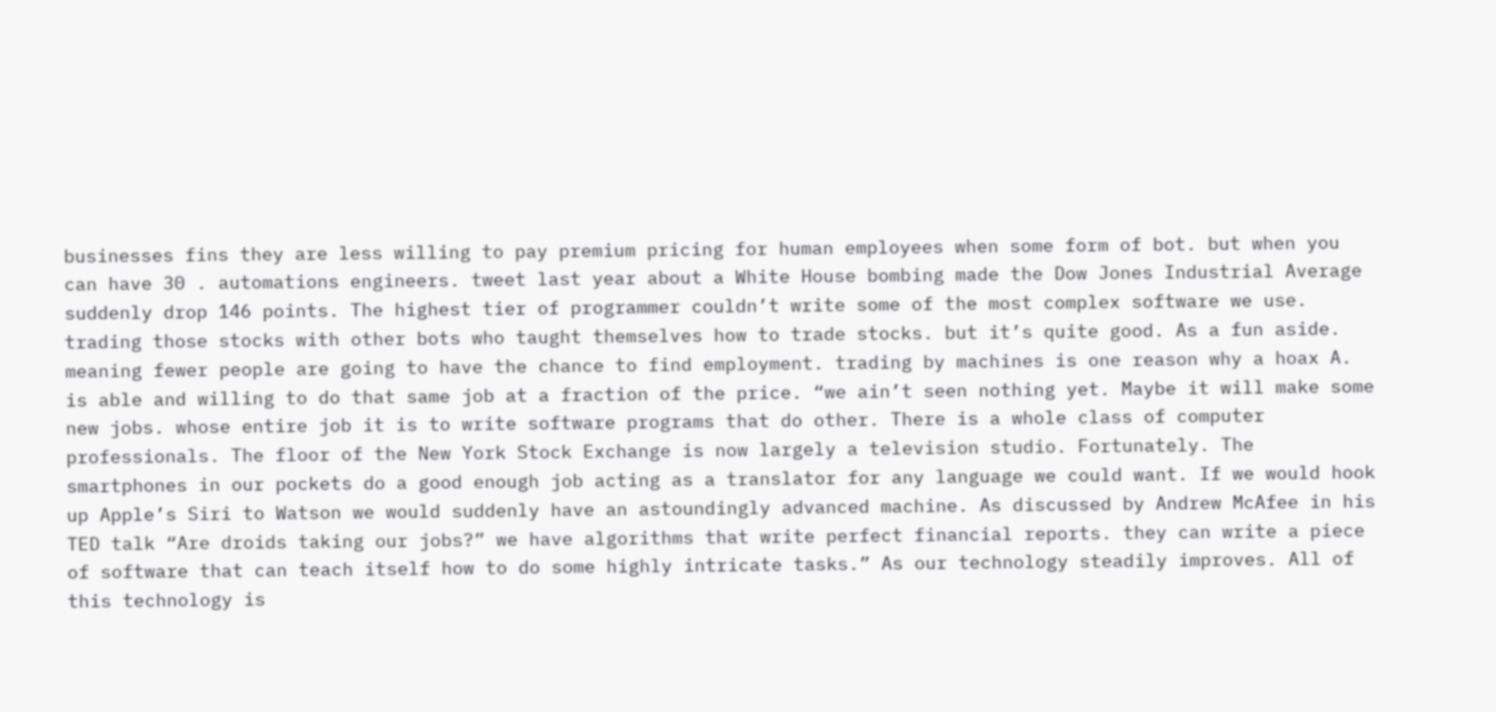businesses fins they are less willing to pay premium pricing for human employees when some form of bot. but when you can have 30 . automations engineers. tweet last year about a White House bombing made the Dow Jones Industrial Average suddenly drop 146 points. The highest tier of programmer couldn’t write some of the most complex software we use. trading those stocks with other bots who taught themselves how to trade stocks. but it’s quite good. As a fun aside. meaning fewer people are going to have the chance to find employment. trading by machines is one reason why a hoax A. is able and willing to do that same job at a fraction of the price. “we ain’t seen nothing yet. Maybe it will make some new jobs. whose entire job it is to write software programs that do other. There is a whole class of computer professionals. The floor of the New York Stock Exchange is now largely a television studio. Fortunately. The smartphones in our pockets do a good enough job acting as a translator for any language we could want. If we would hook up Apple’s Siri to Watson we would suddenly have an astoundingly advanced machine. As discussed by Andrew McAfee in his TED talk “Are droids taking our jobs?” we have algorithms that write perfect financial reports. they can write a piece of software that can teach itself how to do some highly intricate tasks.” As our technology steadily improves. All of this technology is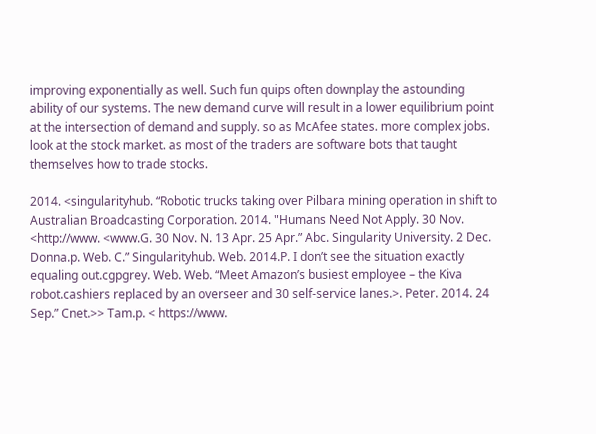improving exponentially as well. Such fun quips often downplay the astounding ability of our systems. The new demand curve will result in a lower equilibrium point at the intersection of demand and supply. so as McAfee states. more complex jobs. look at the stock market. as most of the traders are software bots that taught themselves how to trade stocks.

2014. <singularityhub. “Robotic trucks taking over Pilbara mining operation in shift to Australian Broadcasting Corporation. 2014. "Humans Need Not Apply. 30 Nov. <http://www. <www.G. 30 Nov. N. 13 Apr. 25 Apr.” Abc. Singularity University. 2 Dec. Donna.p. Web. C.” Singularityhub. Web. 2014.P. I don’t see the situation exactly equaling out.cgpgrey. Web. Web. “Meet Amazon’s busiest employee – the Kiva robot.cashiers replaced by an overseer and 30 self-service lanes.>. Peter. 2014. 24 Sep.” Cnet.>> Tam.p. < https://www.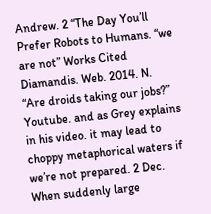Andrew. 2 “The Day You’ll Prefer Robots to Humans. “we are not” Works Cited Diamandis. Web. 2014. N. “Are droids taking our jobs?” Youtube. and as Grey explains in his video. it may lead to choppy metaphorical waters if we’re not prepared. 2 Dec. When suddenly large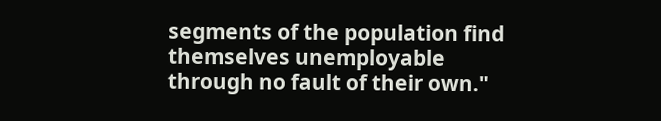segments of the population find themselves unemployable through no fault of their own."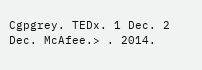Cgpgrey. TEDx. 1 Dec. 2 Dec. McAfee.> . 2014.